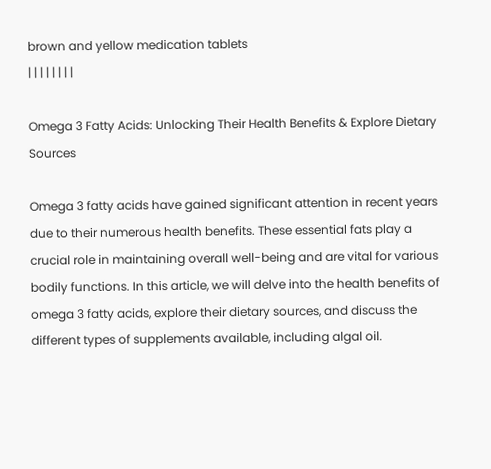brown and yellow medication tablets
| | | | | | | |

Omega 3 Fatty Acids: Unlocking Their Health Benefits & Explore Dietary Sources

Omega 3 fatty acids have gained significant attention in recent years due to their numerous health benefits. These essential fats play a crucial role in maintaining overall well-being and are vital for various bodily functions. In this article, we will delve into the health benefits of omega 3 fatty acids, explore their dietary sources, and discuss the different types of supplements available, including algal oil.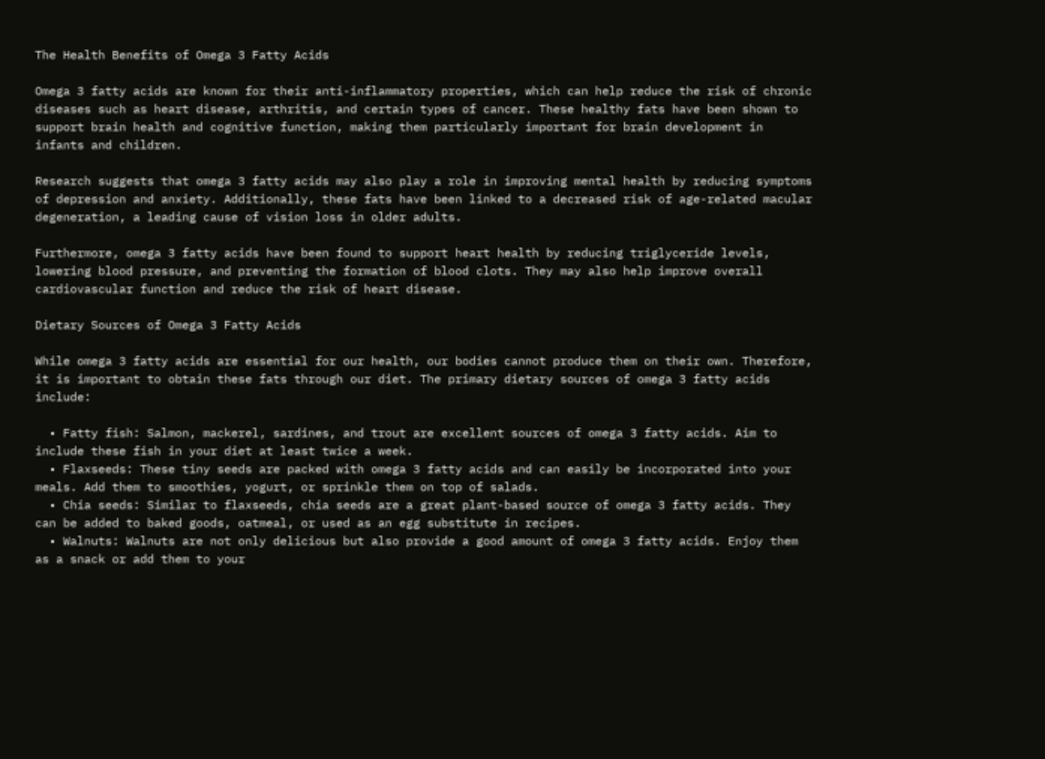The Health Benefits of Omega 3 Fatty Acids

Omega 3 fatty acids are known for their anti-inflammatory properties, which can help reduce the risk of chronic diseases such as heart disease, arthritis, and certain types of cancer. These healthy fats have been shown to support brain health and cognitive function, making them particularly important for brain development in infants and children.

Research suggests that omega 3 fatty acids may also play a role in improving mental health by reducing symptoms of depression and anxiety. Additionally, these fats have been linked to a decreased risk of age-related macular degeneration, a leading cause of vision loss in older adults.

Furthermore, omega 3 fatty acids have been found to support heart health by reducing triglyceride levels, lowering blood pressure, and preventing the formation of blood clots. They may also help improve overall cardiovascular function and reduce the risk of heart disease.

Dietary Sources of Omega 3 Fatty Acids

While omega 3 fatty acids are essential for our health, our bodies cannot produce them on their own. Therefore, it is important to obtain these fats through our diet. The primary dietary sources of omega 3 fatty acids include:

  • Fatty fish: Salmon, mackerel, sardines, and trout are excellent sources of omega 3 fatty acids. Aim to include these fish in your diet at least twice a week.
  • Flaxseeds: These tiny seeds are packed with omega 3 fatty acids and can easily be incorporated into your meals. Add them to smoothies, yogurt, or sprinkle them on top of salads.
  • Chia seeds: Similar to flaxseeds, chia seeds are a great plant-based source of omega 3 fatty acids. They can be added to baked goods, oatmeal, or used as an egg substitute in recipes.
  • Walnuts: Walnuts are not only delicious but also provide a good amount of omega 3 fatty acids. Enjoy them as a snack or add them to your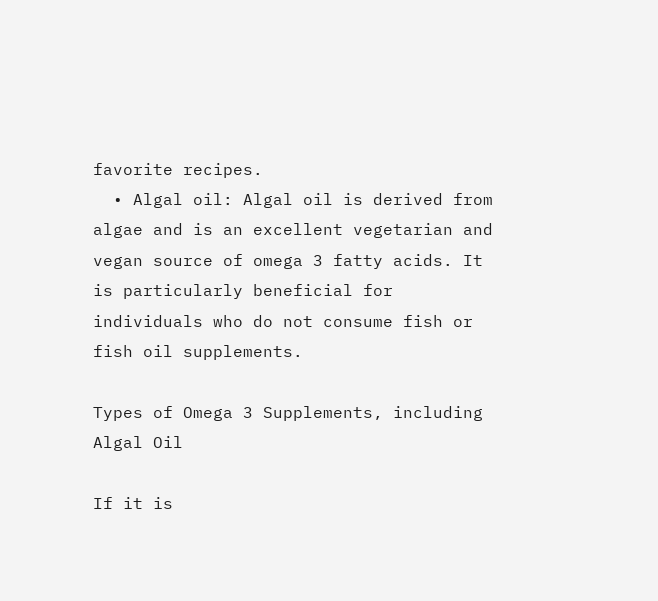favorite recipes.
  • Algal oil: Algal oil is derived from algae and is an excellent vegetarian and vegan source of omega 3 fatty acids. It is particularly beneficial for individuals who do not consume fish or fish oil supplements.

Types of Omega 3 Supplements, including Algal Oil

If it is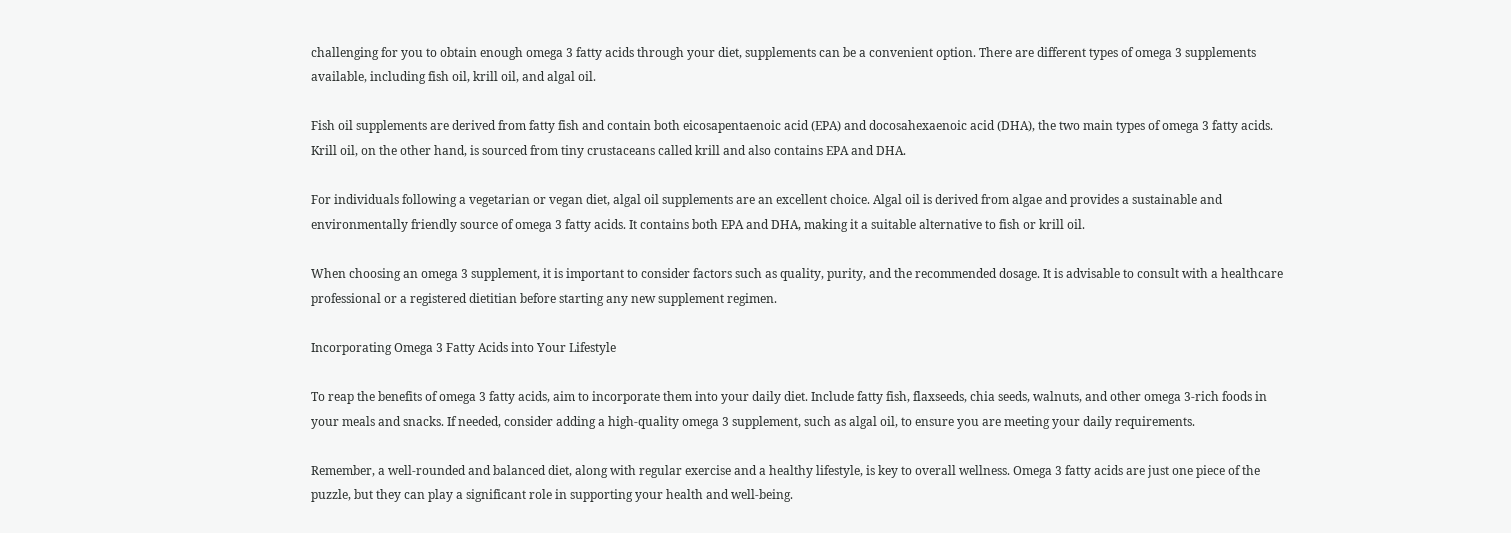challenging for you to obtain enough omega 3 fatty acids through your diet, supplements can be a convenient option. There are different types of omega 3 supplements available, including fish oil, krill oil, and algal oil.

Fish oil supplements are derived from fatty fish and contain both eicosapentaenoic acid (EPA) and docosahexaenoic acid (DHA), the two main types of omega 3 fatty acids. Krill oil, on the other hand, is sourced from tiny crustaceans called krill and also contains EPA and DHA.

For individuals following a vegetarian or vegan diet, algal oil supplements are an excellent choice. Algal oil is derived from algae and provides a sustainable and environmentally friendly source of omega 3 fatty acids. It contains both EPA and DHA, making it a suitable alternative to fish or krill oil.

When choosing an omega 3 supplement, it is important to consider factors such as quality, purity, and the recommended dosage. It is advisable to consult with a healthcare professional or a registered dietitian before starting any new supplement regimen.

Incorporating Omega 3 Fatty Acids into Your Lifestyle

To reap the benefits of omega 3 fatty acids, aim to incorporate them into your daily diet. Include fatty fish, flaxseeds, chia seeds, walnuts, and other omega 3-rich foods in your meals and snacks. If needed, consider adding a high-quality omega 3 supplement, such as algal oil, to ensure you are meeting your daily requirements.

Remember, a well-rounded and balanced diet, along with regular exercise and a healthy lifestyle, is key to overall wellness. Omega 3 fatty acids are just one piece of the puzzle, but they can play a significant role in supporting your health and well-being.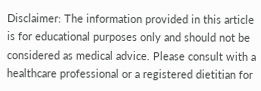Disclaimer: The information provided in this article is for educational purposes only and should not be considered as medical advice. Please consult with a healthcare professional or a registered dietitian for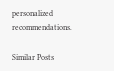personalized recommendations.

Similar Posts